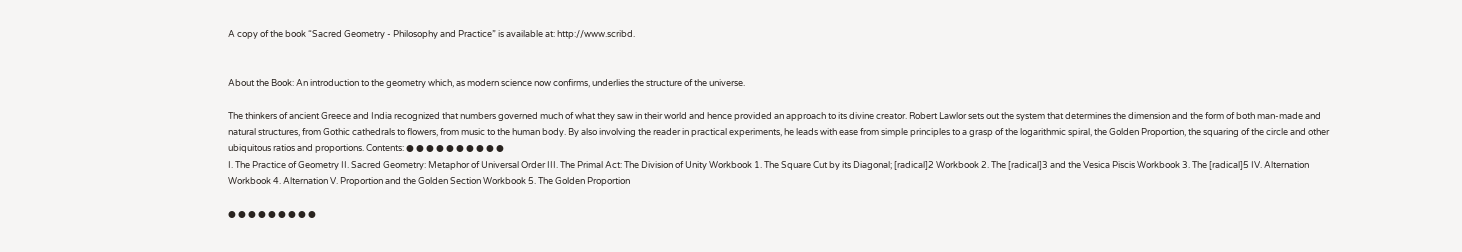A copy of the book “Sacred Geometry - Philosophy and Practice” is available at: http://www.scribd.


About the Book: An introduction to the geometry which, as modern science now confirms, underlies the structure of the universe.

The thinkers of ancient Greece and India recognized that numbers governed much of what they saw in their world and hence provided an approach to its divine creator. Robert Lawlor sets out the system that determines the dimension and the form of both man-made and natural structures, from Gothic cathedrals to flowers, from music to the human body. By also involving the reader in practical experiments, he leads with ease from simple principles to a grasp of the logarithmic spiral, the Golden Proportion, the squaring of the circle and other ubiquitous ratios and proportions. Contents: ● ● ● ● ● ● ● ● ● ●
I. The Practice of Geometry II. Sacred Geometry: Metaphor of Universal Order III. The Primal Act: The Division of Unity Workbook 1. The Square Cut by its Diagonal; [radical]2 Workbook 2. The [radical]3 and the Vesica Piscis Workbook 3. The [radical]5 IV. Alternation Workbook 4. Alternation V. Proportion and the Golden Section Workbook 5. The Golden Proportion

● ● ● ● ● ● ● ● ●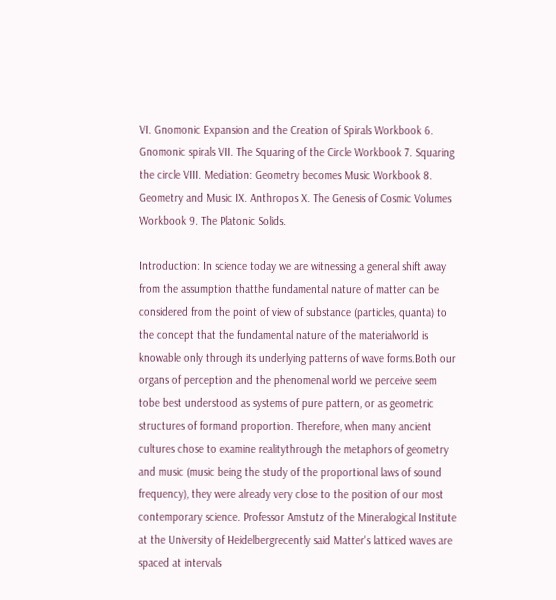VI. Gnomonic Expansion and the Creation of Spirals Workbook 6. Gnomonic spirals VII. The Squaring of the Circle Workbook 7. Squaring the circle VIII. Mediation: Geometry becomes Music Workbook 8. Geometry and Music IX. Anthropos X. The Genesis of Cosmic Volumes Workbook 9. The Platonic Solids.

Introduction: In science today we are witnessing a general shift away from the assumption thatthe fundamental nature of matter can be considered from the point of view of substance (particles, quanta) to the concept that the fundamental nature of the materialworld is knowable only through its underlying patterns of wave forms.Both our organs of perception and the phenomenal world we perceive seem tobe best understood as systems of pure pattern, or as geometric structures of formand proportion. Therefore, when many ancient cultures chose to examine realitythrough the metaphors of geometry and music (music being the study of the proportional laws of sound frequency), they were already very close to the position of our most contemporary science. Professor Amstutz of the Mineralogical Institute at the University of Heidelbergrecently said Matter's latticed waves are spaced at intervals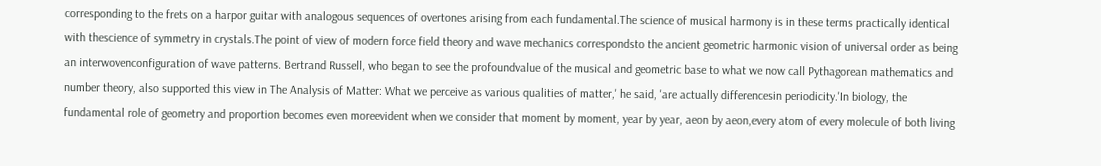corresponding to the frets on a harpor guitar with analogous sequences of overtones arising from each fundamental.The science of musical harmony is in these terms practically identical with thescience of symmetry in crystals.The point of view of modern force field theory and wave mechanics correspondsto the ancient geometric harmonic vision of universal order as being an interwovenconfiguration of wave patterns. Bertrand Russell, who began to see the profoundvalue of the musical and geometric base to what we now call Pythagorean mathematics and number theory, also supported this view in The Analysis of Matter: What we perceive as various qualities of matter,' he said, 'are actually differencesin periodicity.'In biology, the fundamental role of geometry and proportion becomes even moreevident when we consider that moment by moment, year by year, aeon by aeon,every atom of every molecule of both living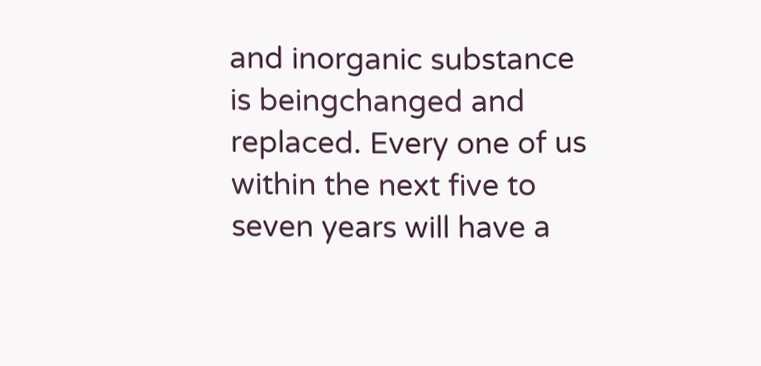and inorganic substance is beingchanged and replaced. Every one of us within the next five to seven years will have a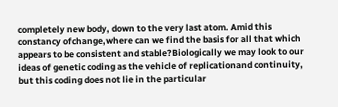completely new body, down to the very last atom. Amid this constancy ofchange,where can we find the basis for all that which appears to be consistent and stable?Biologically we may look to our ideas of genetic coding as the vehicle of replicationand continuity, but this coding does not lie in the particular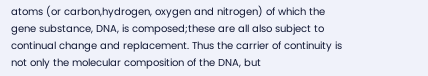atoms (or carbon,hydrogen, oxygen and nitrogen) of which the gene substance, DNA, is composed;these are all also subject to continual change and replacement. Thus the carrier of continuity is not only the molecular composition of the DNA, but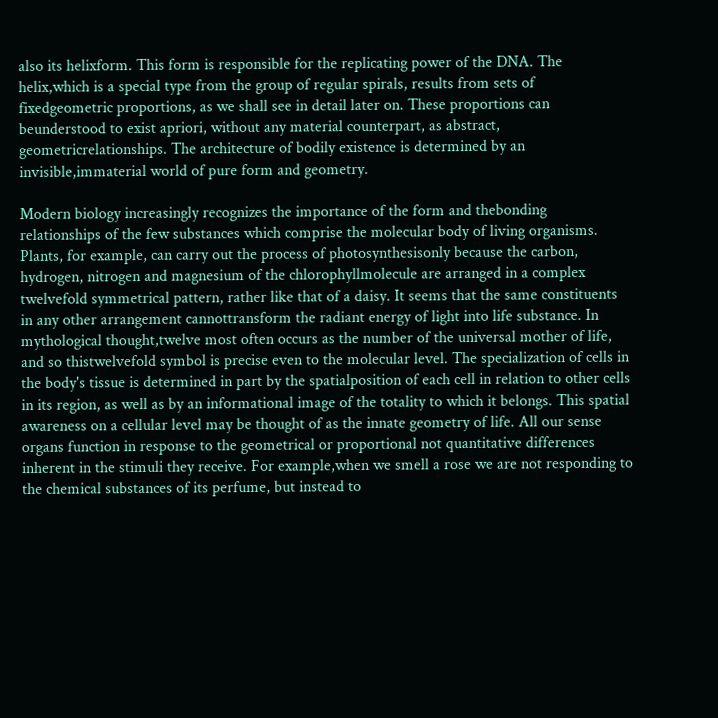also its helixform. This form is responsible for the replicating power of the DNA. The helix,which is a special type from the group of regular spirals, results from sets of fixedgeometric proportions, as we shall see in detail later on. These proportions can beunderstood to exist apriori, without any material counterpart, as abstract, geometricrelationships. The architecture of bodily existence is determined by an invisible,immaterial world of pure form and geometry.

Modern biology increasingly recognizes the importance of the form and thebonding relationships of the few substances which comprise the molecular body of living organisms. Plants, for example, can carry out the process of photosynthesisonly because the carbon, hydrogen, nitrogen and magnesium of the chlorophyllmolecule are arranged in a complex twelvefold symmetrical pattern, rather like that of a daisy. It seems that the same constituents in any other arrangement cannottransform the radiant energy of light into life substance. In mythological thought,twelve most often occurs as the number of the universal mother of life, and so thistwelvefold symbol is precise even to the molecular level. The specialization of cells in the body's tissue is determined in part by the spatialposition of each cell in relation to other cells in its region, as well as by an informational image of the totality to which it belongs. This spatial awareness on a cellular level may be thought of as the innate geometry of life. All our sense organs function in response to the geometrical or proportional not quantitative differences inherent in the stimuli they receive. For example,when we smell a rose we are not responding to the chemical substances of its perfume, but instead to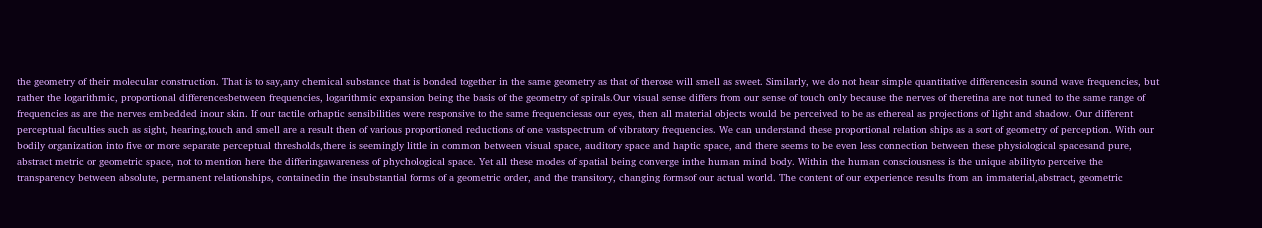the geometry of their molecular construction. That is to say,any chemical substance that is bonded together in the same geometry as that of therose will smell as sweet. Similarly, we do not hear simple quantitative differencesin sound wave frequencies, but rather the logarithmic, proportional differencesbetween frequencies, logarithmic expansion being the basis of the geometry of spirals.Our visual sense differs from our sense of touch only because the nerves of theretina are not tuned to the same range of frequencies as are the nerves embedded inour skin. If our tactile orhaptic sensibilities were responsive to the same frequenciesas our eyes, then all material objects would be perceived to be as ethereal as projections of light and shadow. Our different perceptual faculties such as sight, hearing,touch and smell are a result then of various proportioned reductions of one vastspectrum of vibratory frequencies. We can understand these proportional relation ships as a sort of geometry of perception. With our bodily organization into five or more separate perceptual thresholds,there is seemingly little in common between visual space, auditory space and haptic space, and there seems to be even less connection between these physiological spacesand pure, abstract metric or geometric space, not to mention here the differingawareness of phychological space. Yet all these modes of spatial being converge inthe human mind body. Within the human consciousness is the unique abilityto perceive the transparency between absolute, permanent relationships, containedin the insubstantial forms of a geometric order, and the transitory, changing formsof our actual world. The content of our experience results from an immaterial,abstract, geometric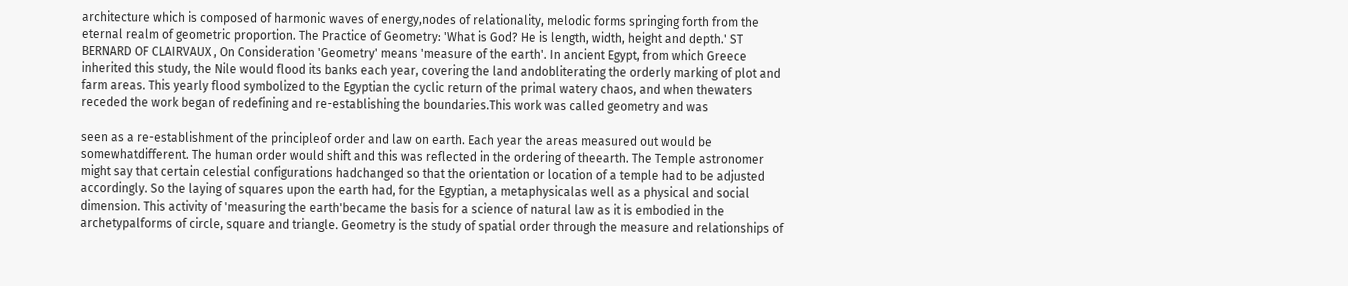architecture which is composed of harmonic waves of energy,nodes of relationality, melodic forms springing forth from the eternal realm of geometric proportion. The Practice of Geometry: 'What is God? He is length, width, height and depth.' ST BERNARD OF CLAIRVAUX , On Consideration 'Geometry' means 'measure of the earth'. In ancient Egypt, from which Greece inherited this study, the Nile would flood its banks each year, covering the land andobliterating the orderly marking of plot and farm areas. This yearly flood symbolized to the Egyptian the cyclic return of the primal watery chaos, and when thewaters receded the work began of redefining and re-establishing the boundaries.This work was called geometry and was

seen as a re-establishment of the principleof order and law on earth. Each year the areas measured out would be somewhatdifferent. The human order would shift and this was reflected in the ordering of theearth. The Temple astronomer might say that certain celestial configurations hadchanged so that the orientation or location of a temple had to be adjusted accordingly. So the laying of squares upon the earth had, for the Egyptian, a metaphysicalas well as a physical and social dimension. This activity of 'measuring the earth'became the basis for a science of natural law as it is embodied in the archetypalforms of circle, square and triangle. Geometry is the study of spatial order through the measure and relationships of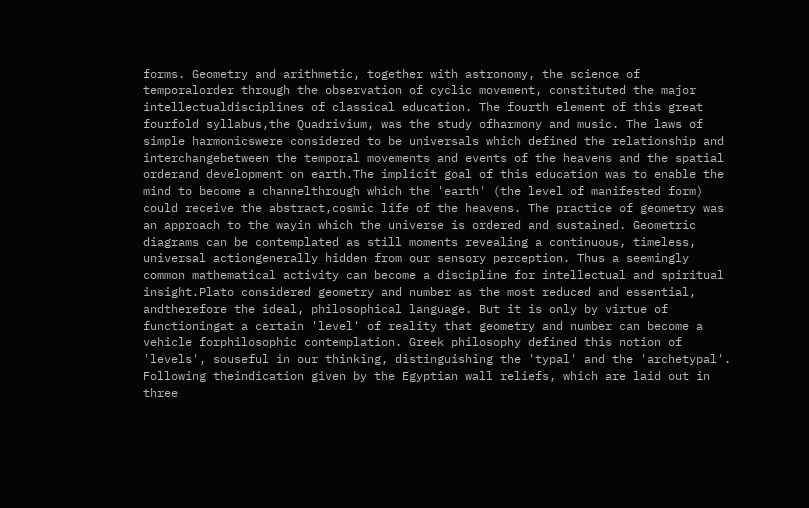forms. Geometry and arithmetic, together with astronomy, the science of temporalorder through the observation of cyclic movement, constituted the major intellectualdisciplines of classical education. The fourth element of this great fourfold syllabus,the Quadrivium, was the study ofharmony and music. The laws of simple harmonicswere considered to be universals which defined the relationship and interchangebetween the temporal movements and events of the heavens and the spatial orderand development on earth.The implicit goal of this education was to enable the mind to become a channelthrough which the 'earth' (the level of manifested form) could receive the abstract,cosmic life of the heavens. The practice of geometry was an approach to the wayin which the universe is ordered and sustained. Geometric diagrams can be contemplated as still moments revealing a continuous, timeless, universal actiongenerally hidden from our sensory perception. Thus a seemingly common mathematical activity can become a discipline for intellectual and spiritual insight.Plato considered geometry and number as the most reduced and essential, andtherefore the ideal, philosophical language. But it is only by virtue of functioningat a certain 'level' of reality that geometry and number can become a vehicle forphilosophic contemplation. Greek philosophy defined this notion of 'levels', souseful in our thinking, distinguishing the 'typal' and the 'archetypal'. Following theindication given by the Egyptian wall reliefs, which are laid out in three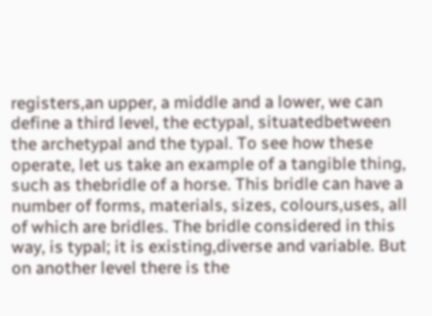registers,an upper, a middle and a lower, we can define a third level, the ectypal, situatedbetween the archetypal and the typal. To see how these operate, let us take an example of a tangible thing, such as thebridle of a horse. This bridle can have a number of forms, materials, sizes, colours,uses, all of which are bridles. The bridle considered in this way, is typal; it is existing,diverse and variable. But on another level there is the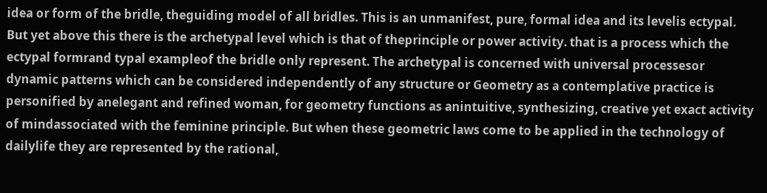idea or form of the bridle, theguiding model of all bridles. This is an unmanifest, pure, formal idea and its levelis ectypal. But yet above this there is the archetypal level which is that of theprinciple or power activity. that is a process which the ectypal formrand typal exampleof the bridle only represent. The archetypal is concerned with universal processesor dynamic patterns which can be considered independently of any structure or Geometry as a contemplative practice is personified by anelegant and refined woman, for geometry functions as anintuitive, synthesizing, creative yet exact activity of mindassociated with the feminine principle. But when these geometric laws come to be applied in the technology of dailylife they are represented by the rational,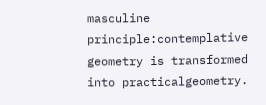masculine principle:contemplative geometry is transformed into practicalgeometry.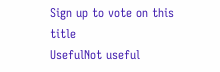Sign up to vote on this title
UsefulNot useful